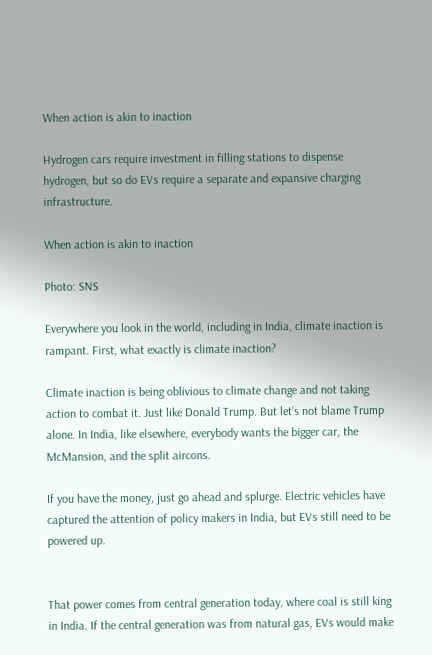When action is akin to inaction

Hydrogen cars require investment in filling stations to dispense hydrogen, but so do EVs require a separate and expansive charging infrastructure.

When action is akin to inaction

Photo: SNS

Everywhere you look in the world, including in India, climate inaction is rampant. First, what exactly is climate inaction?

Climate inaction is being oblivious to climate change and not taking action to combat it. Just like Donald Trump. But let’s not blame Trump alone. In India, like elsewhere, everybody wants the bigger car, the McMansion, and the split aircons.

If you have the money, just go ahead and splurge. Electric vehicles have captured the attention of policy makers in India, but EVs still need to be powered up.


That power comes from central generation today, where coal is still king in India. If the central generation was from natural gas, EVs would make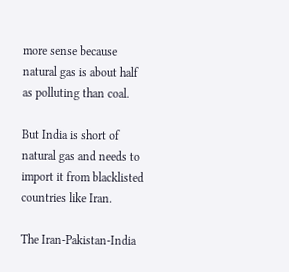more sense because natural gas is about half as polluting than coal.

But India is short of natural gas and needs to import it from blacklisted countries like Iran.

The Iran-Pakistan-India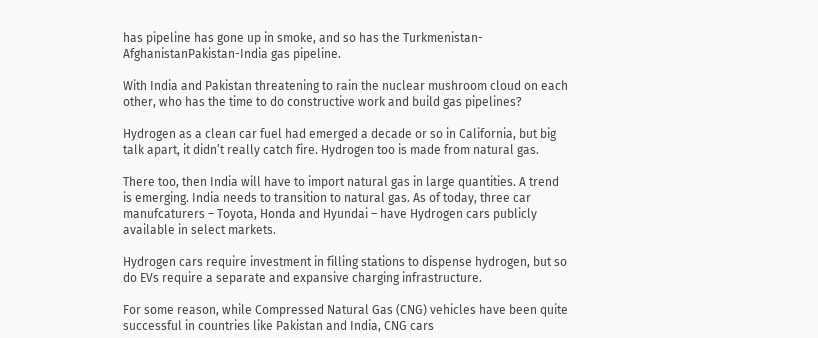has pipeline has gone up in smoke, and so has the Turkmenistan-AfghanistanPakistan-India gas pipeline.

With India and Pakistan threatening to rain the nuclear mushroom cloud on each other, who has the time to do constructive work and build gas pipelines?

Hydrogen as a clean car fuel had emerged a decade or so in California, but big talk apart, it didn’t really catch fire. Hydrogen too is made from natural gas.

There too, then India will have to import natural gas in large quantities. A trend is emerging. India needs to transition to natural gas. As of today, three car manufcaturers – Toyota, Honda and Hyundai – have Hydrogen cars publicly available in select markets.

Hydrogen cars require investment in filling stations to dispense hydrogen, but so do EVs require a separate and expansive charging infrastructure.

For some reason, while Compressed Natural Gas (CNG) vehicles have been quite successful in countries like Pakistan and India, CNG cars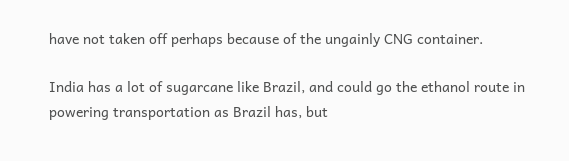have not taken off perhaps because of the ungainly CNG container.

India has a lot of sugarcane like Brazil, and could go the ethanol route in powering transportation as Brazil has, but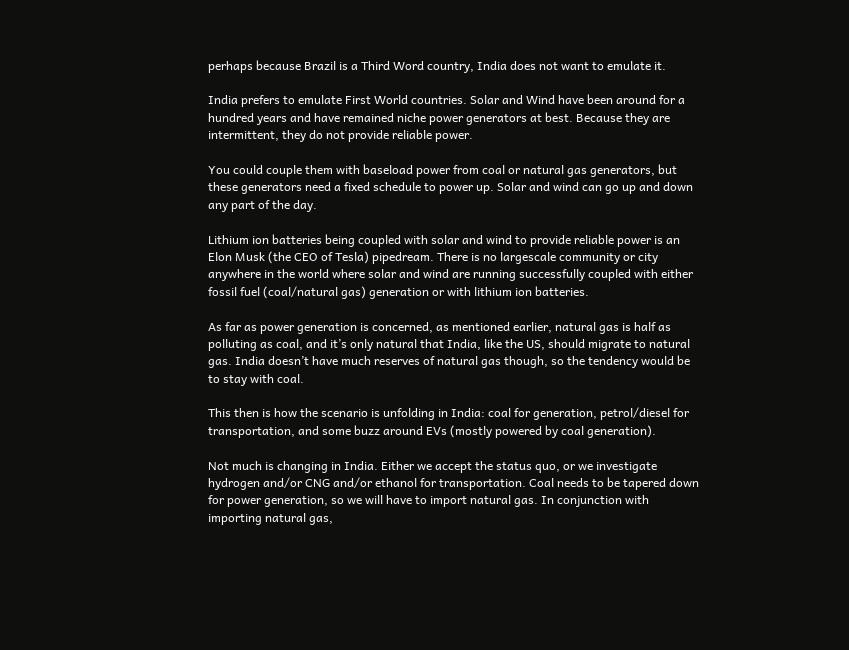perhaps because Brazil is a Third Word country, India does not want to emulate it.

India prefers to emulate First World countries. Solar and Wind have been around for a hundred years and have remained niche power generators at best. Because they are intermittent, they do not provide reliable power.

You could couple them with baseload power from coal or natural gas generators, but these generators need a fixed schedule to power up. Solar and wind can go up and down any part of the day.

Lithium ion batteries being coupled with solar and wind to provide reliable power is an Elon Musk (the CEO of Tesla) pipedream. There is no largescale community or city anywhere in the world where solar and wind are running successfully coupled with either fossil fuel (coal/natural gas) generation or with lithium ion batteries.

As far as power generation is concerned, as mentioned earlier, natural gas is half as polluting as coal, and it’s only natural that India, like the US, should migrate to natural gas. India doesn’t have much reserves of natural gas though, so the tendency would be to stay with coal.

This then is how the scenario is unfolding in India: coal for generation, petrol/diesel for transportation, and some buzz around EVs (mostly powered by coal generation).

Not much is changing in India. Either we accept the status quo, or we investigate hydrogen and/or CNG and/or ethanol for transportation. Coal needs to be tapered down for power generation, so we will have to import natural gas. In conjunction with importing natural gas,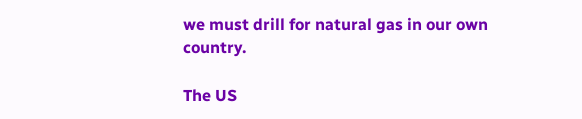we must drill for natural gas in our own country.

The US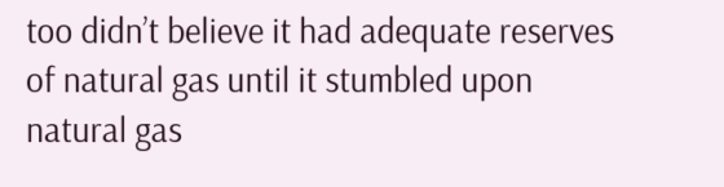too didn’t believe it had adequate reserves of natural gas until it stumbled upon natural gas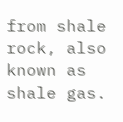from shale rock, also known as shale gas.